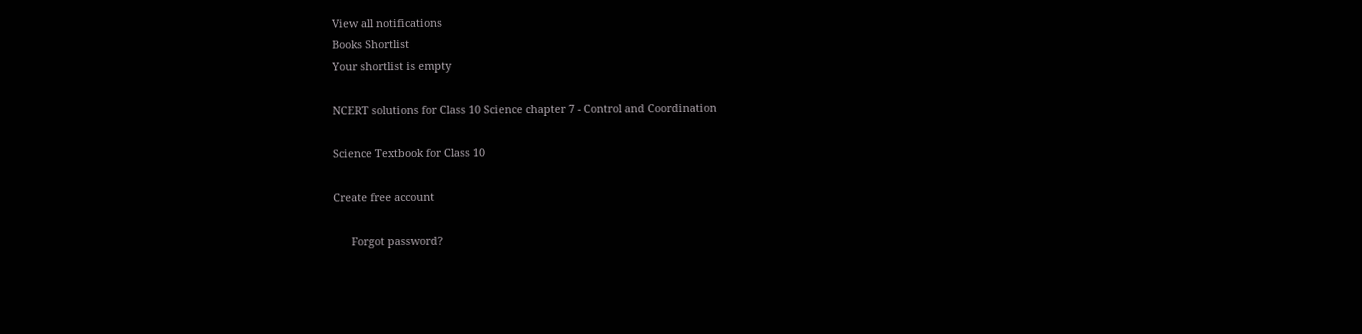View all notifications
Books Shortlist
Your shortlist is empty

NCERT solutions for Class 10 Science chapter 7 - Control and Coordination

Science Textbook for Class 10

Create free account

      Forgot password?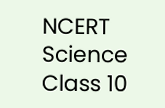NCERT Science Class 10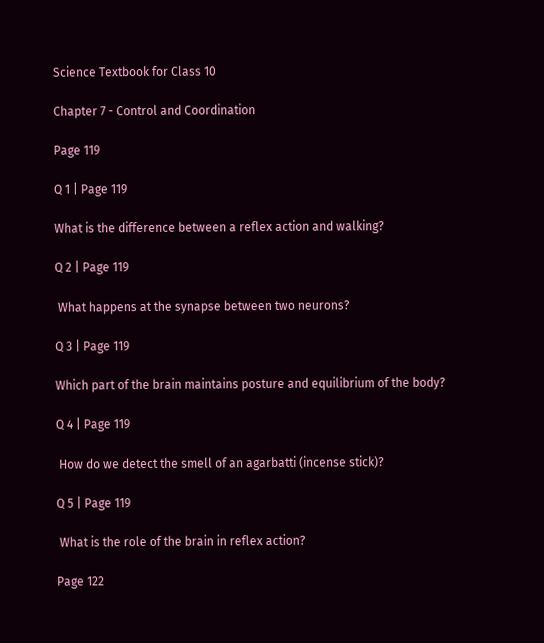Science Textbook for Class 10

Chapter 7 - Control and Coordination

Page 119

Q 1 | Page 119

What is the difference between a reflex action and walking?

Q 2 | Page 119

 What happens at the synapse between two neurons?

Q 3 | Page 119

Which part of the brain maintains posture and equilibrium of the body?

Q 4 | Page 119

 How do we detect the smell of an agarbatti (incense stick)?

Q 5 | Page 119

 What is the role of the brain in reflex action?

Page 122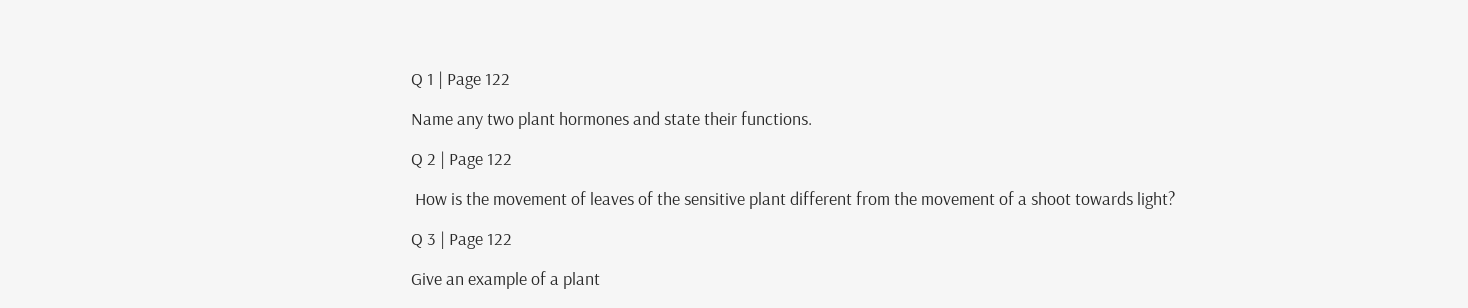Q 1 | Page 122

Name any two plant hormones and state their functions.

Q 2 | Page 122

 How is the movement of leaves of the sensitive plant different from the movement of a shoot towards light?

Q 3 | Page 122

Give an example of a plant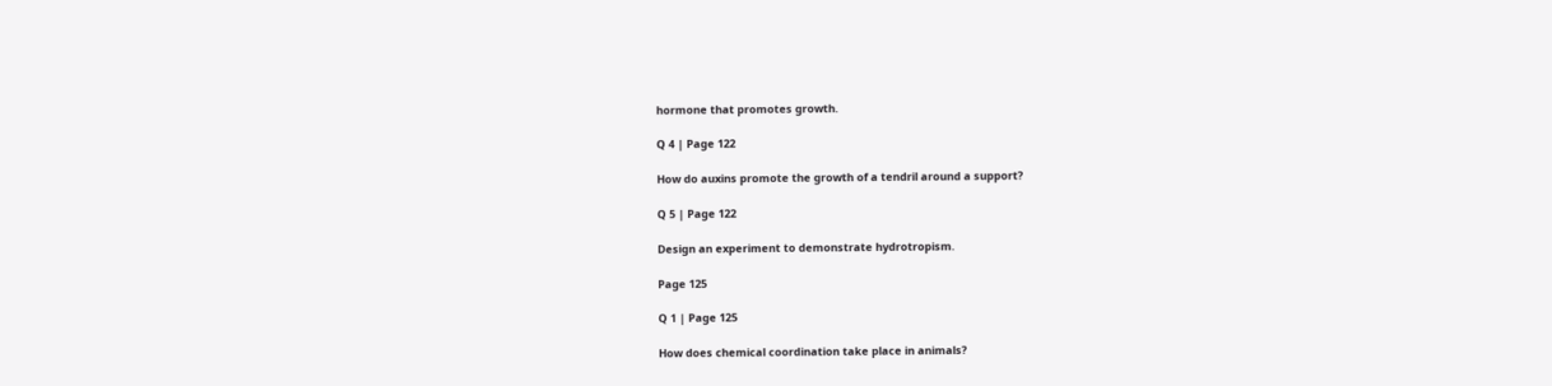hormone that promotes growth.

Q 4 | Page 122

How do auxins promote the growth of a tendril around a support?

Q 5 | Page 122

Design an experiment to demonstrate hydrotropism.

Page 125

Q 1 | Page 125

How does chemical coordination take place in animals?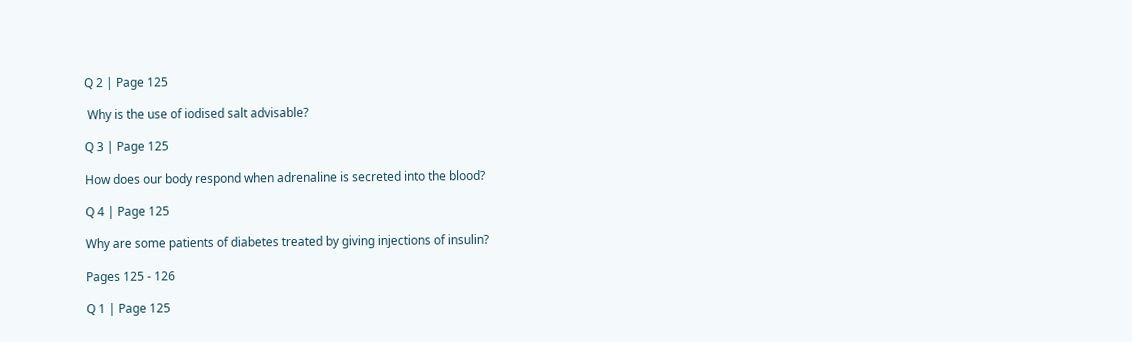Q 2 | Page 125

 Why is the use of iodised salt advisable?

Q 3 | Page 125

How does our body respond when adrenaline is secreted into the blood?

Q 4 | Page 125

Why are some patients of diabetes treated by giving injections of insulin?

Pages 125 - 126

Q 1 | Page 125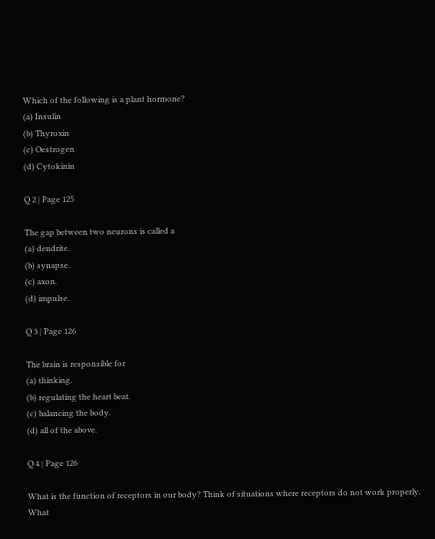Which of the following is a plant hormone?
(a) Insulin
(b) Thyroxin
(c) Oestrogen
(d) Cytokinin

Q 2 | Page 125

The gap between two neurons is called a
(a) dendrite.
(b) synapse.
(c) axon.
(d) impulse.

Q 3 | Page 126

The brain is responsible for
(a) thinking.
(b) regulating the heart beat.
(c) balancing the body.
(d) all of the above.

Q 4 | Page 126

What is the function of receptors in our body? Think of situations where receptors do not work properly. What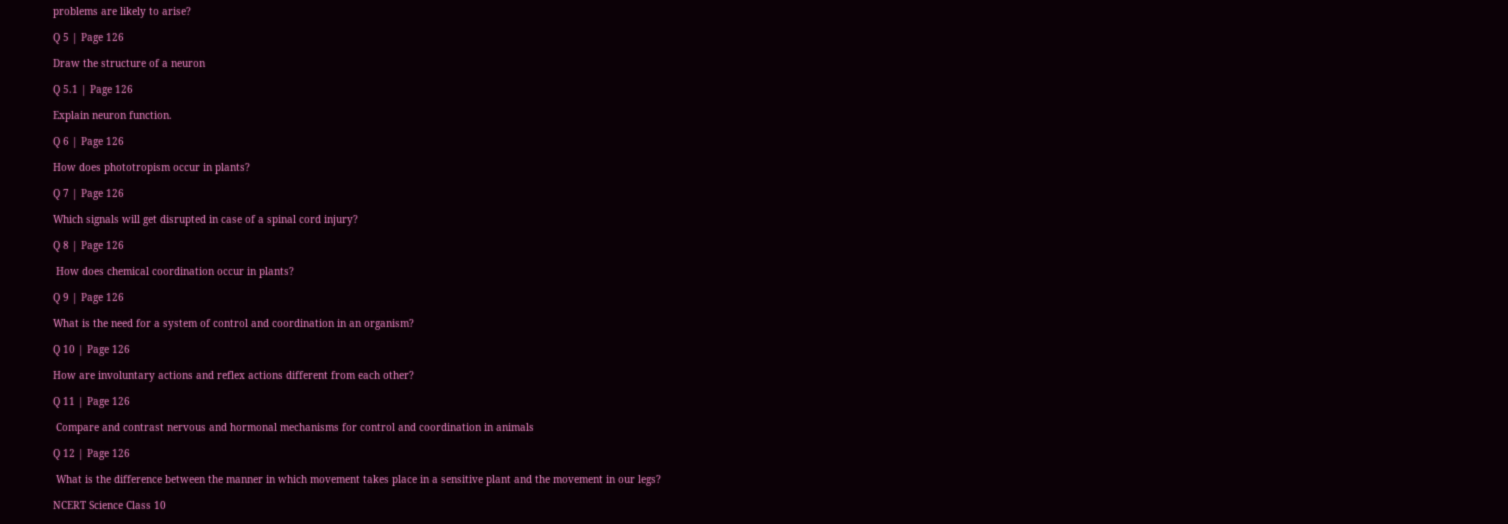problems are likely to arise?

Q 5 | Page 126

Draw the structure of a neuron

Q 5.1 | Page 126

Explain neuron function.

Q 6 | Page 126

How does phototropism occur in plants?

Q 7 | Page 126

Which signals will get disrupted in case of a spinal cord injury?

Q 8 | Page 126

 How does chemical coordination occur in plants?

Q 9 | Page 126

What is the need for a system of control and coordination in an organism?

Q 10 | Page 126

How are involuntary actions and reflex actions different from each other?

Q 11 | Page 126

 Compare and contrast nervous and hormonal mechanisms for control and coordination in animals

Q 12 | Page 126

 What is the difference between the manner in which movement takes place in a sensitive plant and the movement in our legs?

NCERT Science Class 10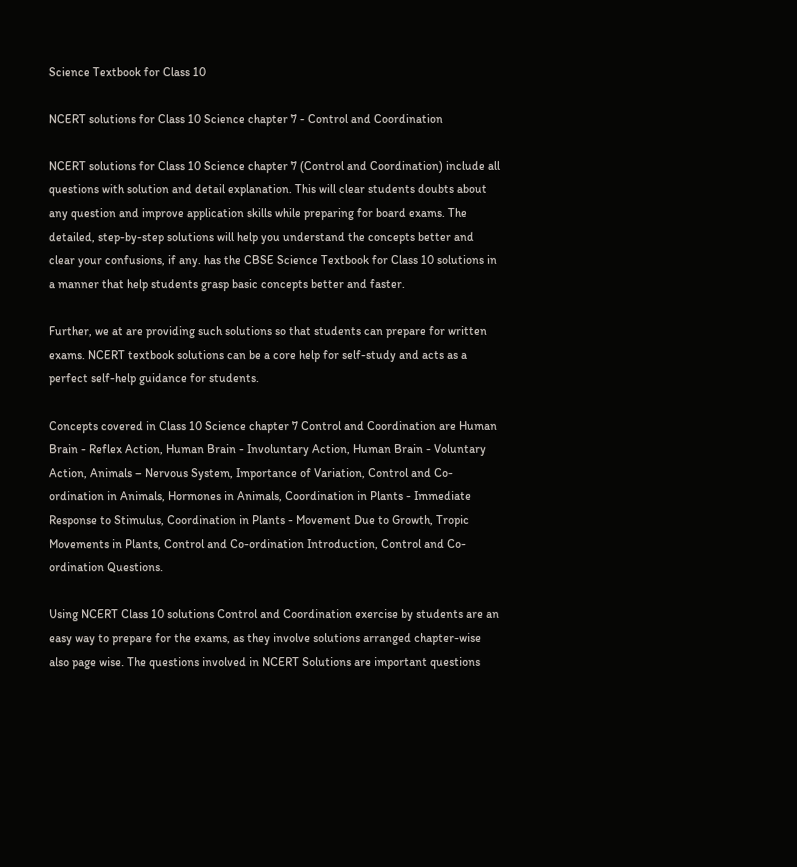Science Textbook for Class 10

NCERT solutions for Class 10 Science chapter 7 - Control and Coordination

NCERT solutions for Class 10 Science chapter 7 (Control and Coordination) include all questions with solution and detail explanation. This will clear students doubts about any question and improve application skills while preparing for board exams. The detailed, step-by-step solutions will help you understand the concepts better and clear your confusions, if any. has the CBSE Science Textbook for Class 10 solutions in a manner that help students grasp basic concepts better and faster.

Further, we at are providing such solutions so that students can prepare for written exams. NCERT textbook solutions can be a core help for self-study and acts as a perfect self-help guidance for students.

Concepts covered in Class 10 Science chapter 7 Control and Coordination are Human Brain - Reflex Action, Human Brain - Involuntary Action, Human Brain - Voluntary Action, Animals – Nervous System, Importance of Variation, Control and Co-ordination in Animals, Hormones in Animals, Coordination in Plants - Immediate Response to Stimulus, Coordination in Plants - Movement Due to Growth, Tropic Movements in Plants, Control and Co-ordination Introduction, Control and Co-ordination Questions.

Using NCERT Class 10 solutions Control and Coordination exercise by students are an easy way to prepare for the exams, as they involve solutions arranged chapter-wise also page wise. The questions involved in NCERT Solutions are important questions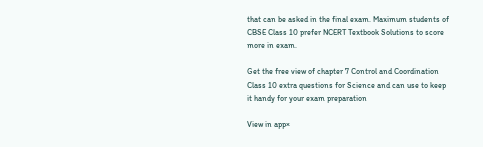that can be asked in the final exam. Maximum students of CBSE Class 10 prefer NCERT Textbook Solutions to score more in exam.

Get the free view of chapter 7 Control and Coordination Class 10 extra questions for Science and can use to keep it handy for your exam preparation

View in app×